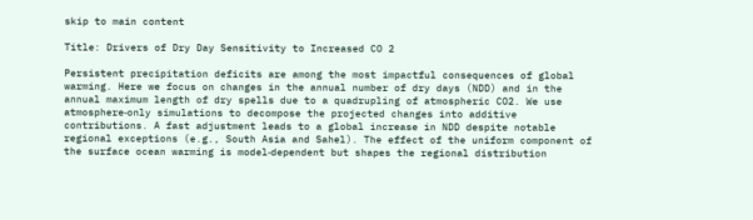skip to main content

Title: Drivers of Dry Day Sensitivity to Increased CO 2

Persistent precipitation deficits are among the most impactful consequences of global warming. Here we focus on changes in the annual number of dry days (NDD) and in the annual maximum length of dry spells due to a quadrupling of atmospheric CO2. We use atmosphere‐only simulations to decompose the projected changes into additive contributions. A fast adjustment leads to a global increase in NDD despite notable regional exceptions (e.g., South Asia and Sahel). The effect of the uniform component of the surface ocean warming is model‐dependent but shapes the regional distribution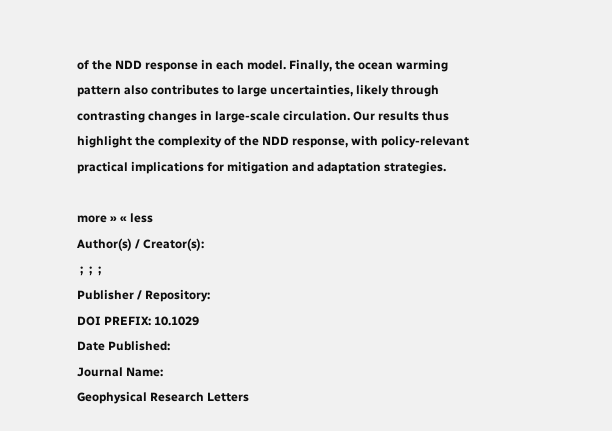of the NDD response in each model. Finally, the ocean warming pattern also contributes to large uncertainties, likely through contrasting changes in large‐scale circulation. Our results thus highlight the complexity of the NDD response, with policy‐relevant practical implications for mitigation and adaptation strategies.

more » « less
Author(s) / Creator(s):
 ;  ;  ;
Publisher / Repository:
DOI PREFIX: 10.1029
Date Published:
Journal Name:
Geophysical Research Letters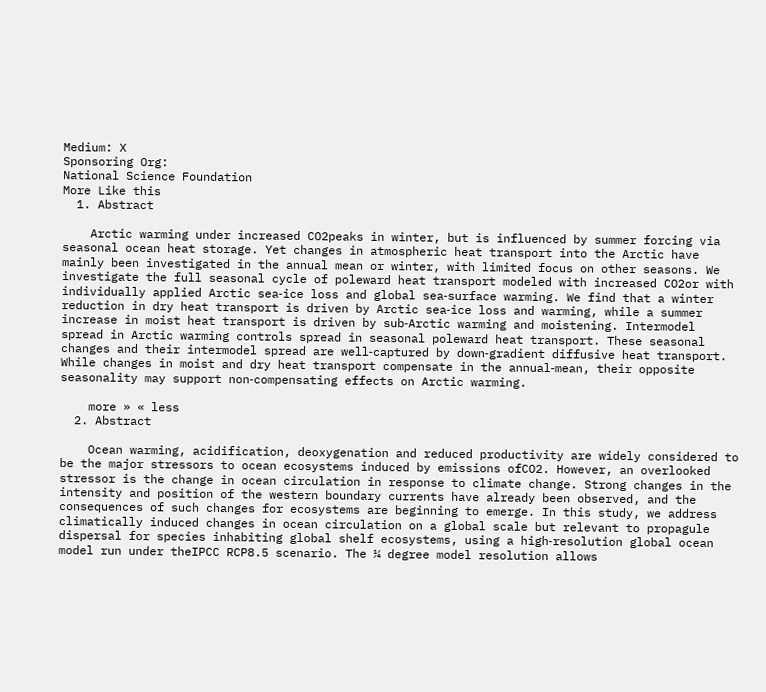Medium: X
Sponsoring Org:
National Science Foundation
More Like this
  1. Abstract

    Arctic warming under increased CO2peaks in winter, but is influenced by summer forcing via seasonal ocean heat storage. Yet changes in atmospheric heat transport into the Arctic have mainly been investigated in the annual mean or winter, with limited focus on other seasons. We investigate the full seasonal cycle of poleward heat transport modeled with increased CO2or with individually applied Arctic sea‐ice loss and global sea‐surface warming. We find that a winter reduction in dry heat transport is driven by Arctic sea‐ice loss and warming, while a summer increase in moist heat transport is driven by sub‐Arctic warming and moistening. Intermodel spread in Arctic warming controls spread in seasonal poleward heat transport. These seasonal changes and their intermodel spread are well‐captured by down‐gradient diffusive heat transport. While changes in moist and dry heat transport compensate in the annual‐mean, their opposite seasonality may support non‐compensating effects on Arctic warming.

    more » « less
  2. Abstract

    Ocean warming, acidification, deoxygenation and reduced productivity are widely considered to be the major stressors to ocean ecosystems induced by emissions ofCO2. However, an overlooked stressor is the change in ocean circulation in response to climate change. Strong changes in the intensity and position of the western boundary currents have already been observed, and the consequences of such changes for ecosystems are beginning to emerge. In this study, we address climatically induced changes in ocean circulation on a global scale but relevant to propagule dispersal for species inhabiting global shelf ecosystems, using a high‐resolution global ocean model run under theIPCC RCP8.5 scenario. The ¼ degree model resolution allows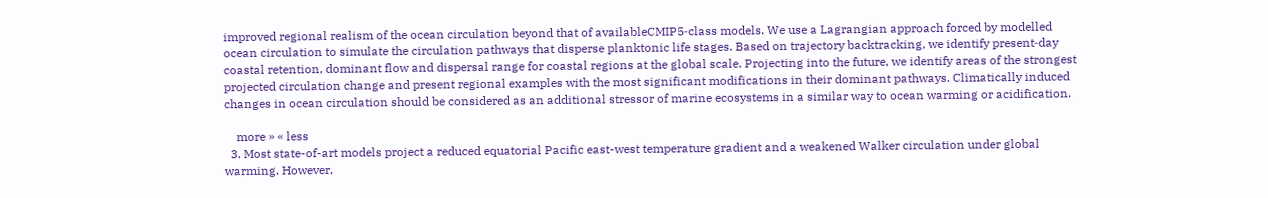improved regional realism of the ocean circulation beyond that of availableCMIP5‐class models. We use a Lagrangian approach forced by modelled ocean circulation to simulate the circulation pathways that disperse planktonic life stages. Based on trajectory backtracking, we identify present‐day coastal retention, dominant flow and dispersal range for coastal regions at the global scale. Projecting into the future, we identify areas of the strongest projected circulation change and present regional examples with the most significant modifications in their dominant pathways. Climatically induced changes in ocean circulation should be considered as an additional stressor of marine ecosystems in a similar way to ocean warming or acidification.

    more » « less
  3. Most state-of-art models project a reduced equatorial Pacific east-west temperature gradient and a weakened Walker circulation under global warming. However,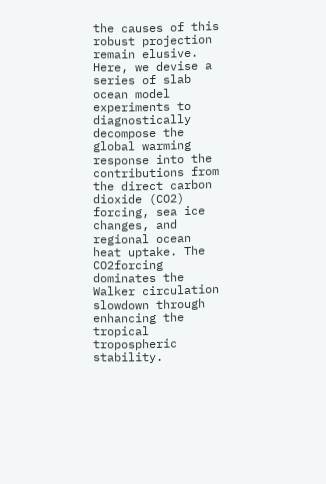the causes of this robust projection remain elusive. Here, we devise a series of slab ocean model experiments to diagnostically decompose the global warming response into the contributions from the direct carbon dioxide (CO2) forcing, sea ice changes, and regional ocean heat uptake. The CO2forcing dominates the Walker circulation slowdown through enhancing the tropical tropospheric stability.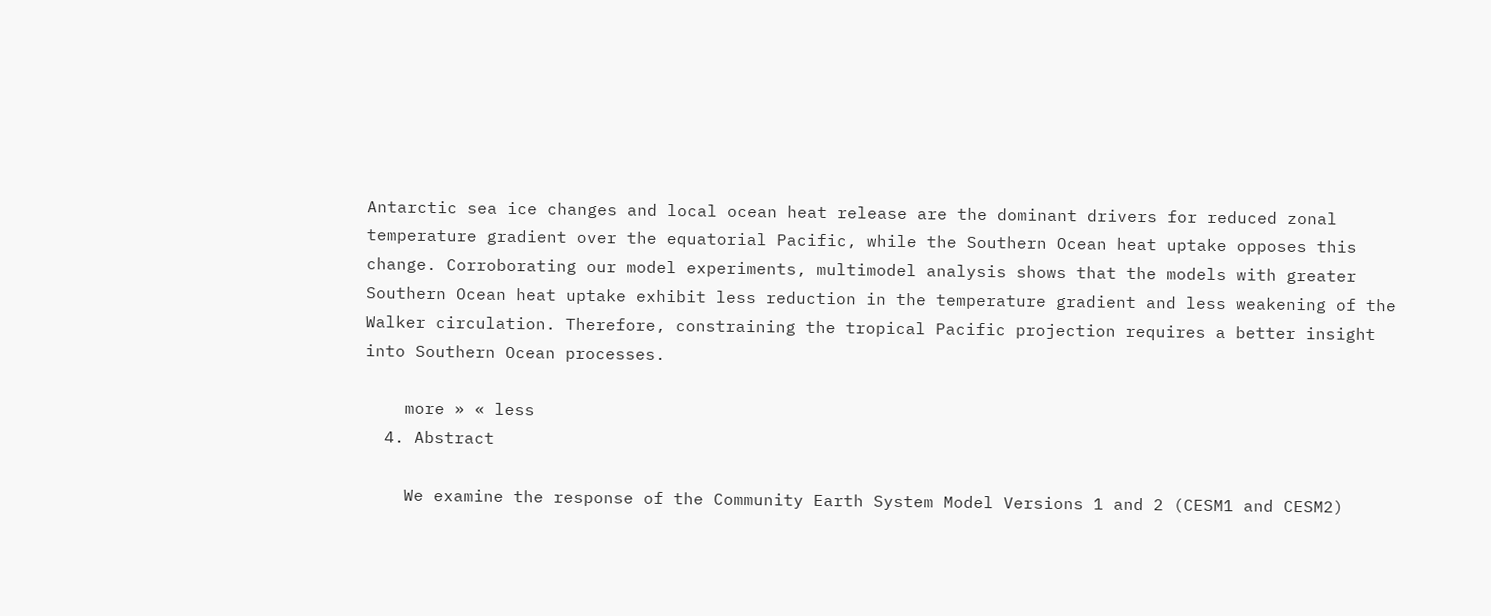Antarctic sea ice changes and local ocean heat release are the dominant drivers for reduced zonal temperature gradient over the equatorial Pacific, while the Southern Ocean heat uptake opposes this change. Corroborating our model experiments, multimodel analysis shows that the models with greater Southern Ocean heat uptake exhibit less reduction in the temperature gradient and less weakening of the Walker circulation. Therefore, constraining the tropical Pacific projection requires a better insight into Southern Ocean processes.

    more » « less
  4. Abstract

    We examine the response of the Community Earth System Model Versions 1 and 2 (CESM1 and CESM2)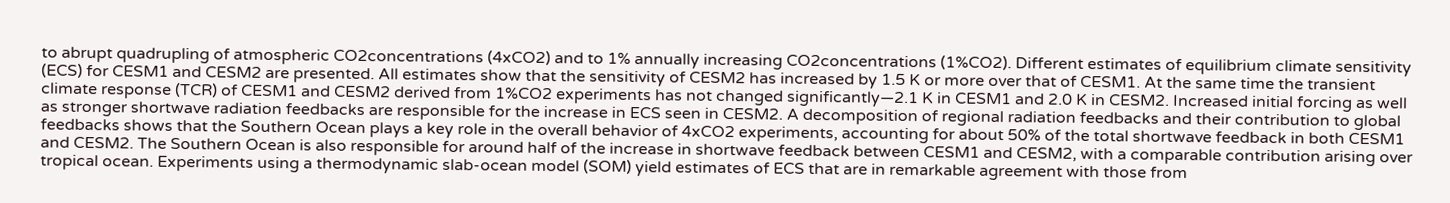to abrupt quadrupling of atmospheric CO2concentrations (4xCO2) and to 1% annually increasing CO2concentrations (1%CO2). Different estimates of equilibrium climate sensitivity (ECS) for CESM1 and CESM2 are presented. All estimates show that the sensitivity of CESM2 has increased by 1.5 K or more over that of CESM1. At the same time the transient climate response (TCR) of CESM1 and CESM2 derived from 1%CO2 experiments has not changed significantly—2.1 K in CESM1 and 2.0 K in CESM2. Increased initial forcing as well as stronger shortwave radiation feedbacks are responsible for the increase in ECS seen in CESM2. A decomposition of regional radiation feedbacks and their contribution to global feedbacks shows that the Southern Ocean plays a key role in the overall behavior of 4xCO2 experiments, accounting for about 50% of the total shortwave feedback in both CESM1 and CESM2. The Southern Ocean is also responsible for around half of the increase in shortwave feedback between CESM1 and CESM2, with a comparable contribution arising over tropical ocean. Experiments using a thermodynamic slab‐ocean model (SOM) yield estimates of ECS that are in remarkable agreement with those from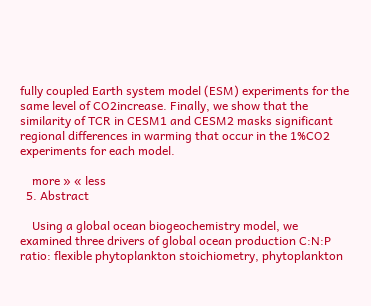fully coupled Earth system model (ESM) experiments for the same level of CO2increase. Finally, we show that the similarity of TCR in CESM1 and CESM2 masks significant regional differences in warming that occur in the 1%CO2 experiments for each model.

    more » « less
  5. Abstract

    Using a global ocean biogeochemistry model, we examined three drivers of global ocean production C:N:P ratio: flexible phytoplankton stoichiometry, phytoplankton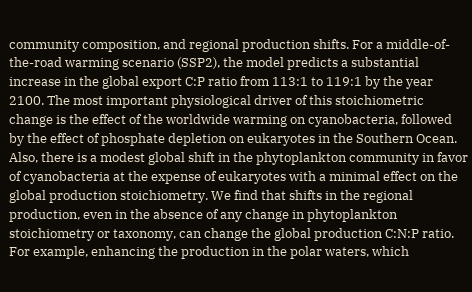community composition, and regional production shifts. For a middle-of-the-road warming scenario (SSP2), the model predicts a substantial increase in the global export C:P ratio from 113:1 to 119:1 by the year 2100. The most important physiological driver of this stoichiometric change is the effect of the worldwide warming on cyanobacteria, followed by the effect of phosphate depletion on eukaryotes in the Southern Ocean. Also, there is a modest global shift in the phytoplankton community in favor of cyanobacteria at the expense of eukaryotes with a minimal effect on the global production stoichiometry. We find that shifts in the regional production, even in the absence of any change in phytoplankton stoichiometry or taxonomy, can change the global production C:N:P ratio. For example, enhancing the production in the polar waters, which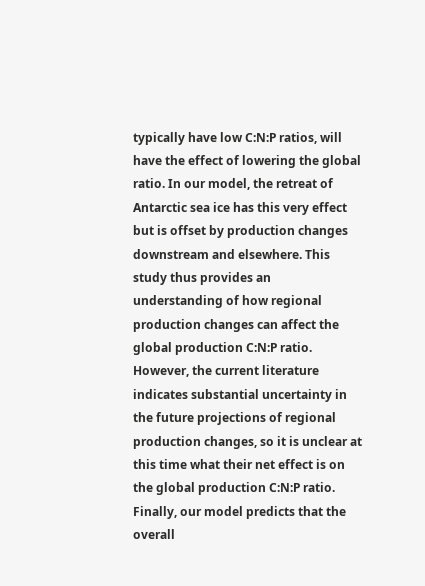typically have low C:N:P ratios, will have the effect of lowering the global ratio. In our model, the retreat of Antarctic sea ice has this very effect but is offset by production changes downstream and elsewhere. This study thus provides an understanding of how regional production changes can affect the global production C:N:P ratio. However, the current literature indicates substantial uncertainty in the future projections of regional production changes, so it is unclear at this time what their net effect is on the global production C:N:P ratio. Finally, our model predicts that the overall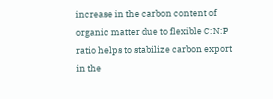increase in the carbon content of organic matter due to flexible C:N:P ratio helps to stabilize carbon export in the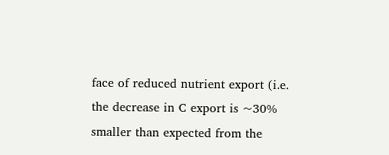face of reduced nutrient export (i.e. the decrease in C export is ~30% smaller than expected from the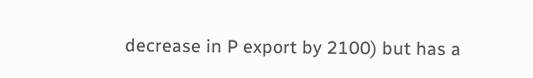decrease in P export by 2100) but has a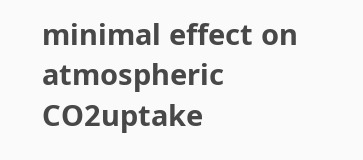minimal effect on atmospheric CO2uptake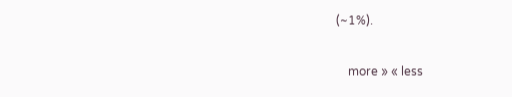(~1%).

    more » « less